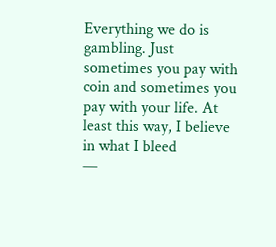Everything we do is gambling. Just sometimes you pay with coin and sometimes you pay with your life. At least this way, I believe in what I bleed
—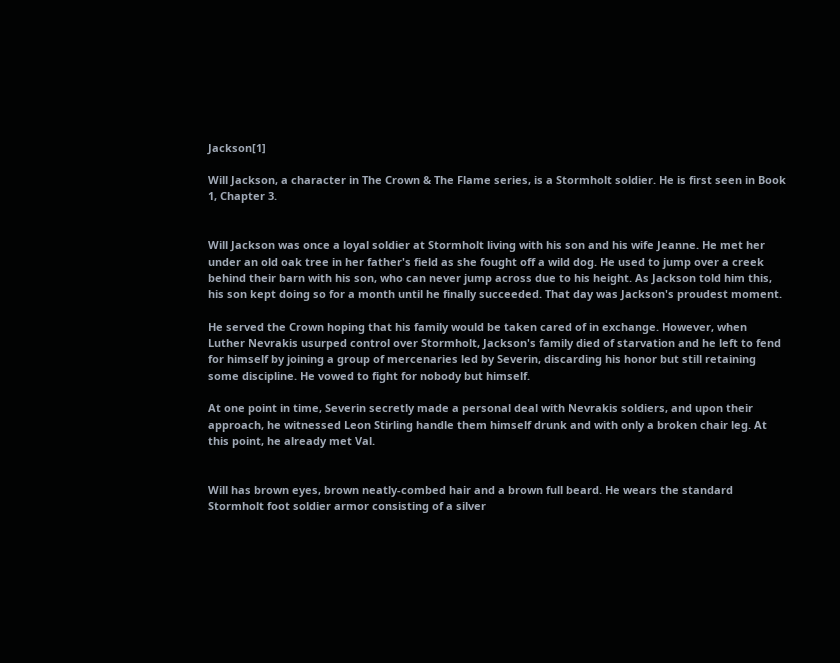Jackson[1]

Will Jackson, a character in The Crown & The Flame series, is a Stormholt soldier. He is first seen in Book 1, Chapter 3.


Will Jackson was once a loyal soldier at Stormholt living with his son and his wife Jeanne. He met her under an old oak tree in her father's field as she fought off a wild dog. He used to jump over a creek behind their barn with his son, who can never jump across due to his height. As Jackson told him this, his son kept doing so for a month until he finally succeeded. That day was Jackson's proudest moment.

He served the Crown hoping that his family would be taken cared of in exchange. However, when Luther Nevrakis usurped control over Stormholt, Jackson's family died of starvation and he left to fend for himself by joining a group of mercenaries led by Severin, discarding his honor but still retaining some discipline. He vowed to fight for nobody but himself.

At one point in time, Severin secretly made a personal deal with Nevrakis soldiers, and upon their approach, he witnessed Leon Stirling handle them himself drunk and with only a broken chair leg. At this point, he already met Val.


Will has brown eyes, brown neatly-combed hair and a brown full beard. He wears the standard Stormholt foot soldier armor consisting of a silver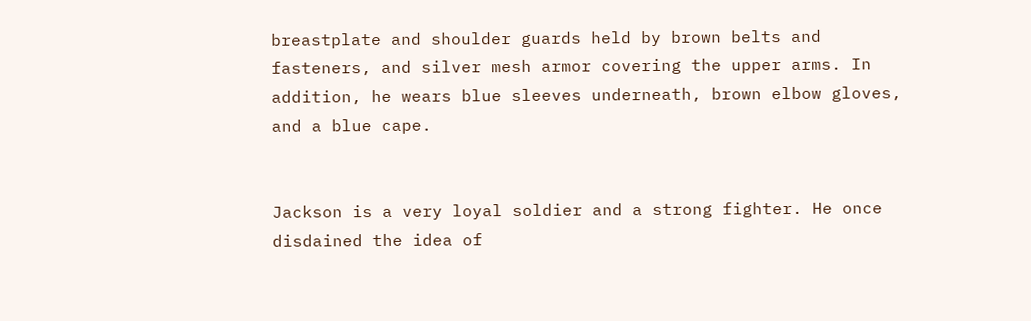breastplate and shoulder guards held by brown belts and fasteners, and silver mesh armor covering the upper arms. In addition, he wears blue sleeves underneath, brown elbow gloves, and a blue cape.


Jackson is a very loyal soldier and a strong fighter. He once disdained the idea of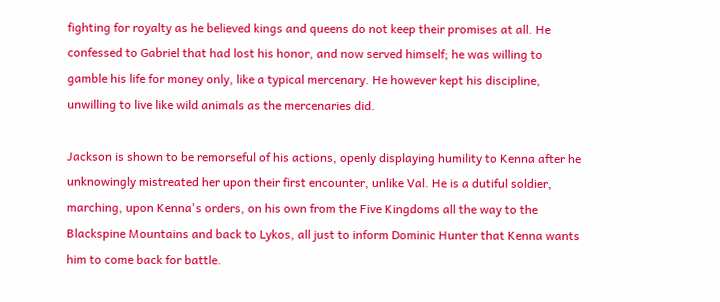fighting for royalty as he believed kings and queens do not keep their promises at all. He confessed to Gabriel that had lost his honor, and now served himself; he was willing to gamble his life for money only, like a typical mercenary. He however kept his discipline, unwilling to live like wild animals as the mercenaries did.

Jackson is shown to be remorseful of his actions, openly displaying humility to Kenna after he unknowingly mistreated her upon their first encounter, unlike Val. He is a dutiful soldier, marching, upon Kenna's orders, on his own from the Five Kingdoms all the way to the Blackspine Mountains and back to Lykos, all just to inform Dominic Hunter that Kenna wants him to come back for battle.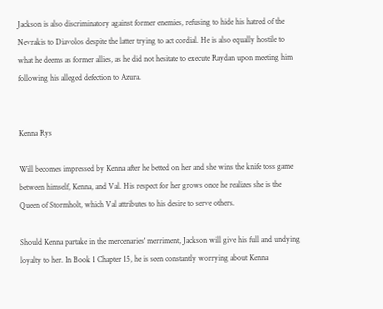Jackson is also discriminatory against former enemies, refusing to hide his hatred of the Nevrakis to Diavolos despite the latter trying to act cordial. He is also equally hostile to what he deems as former allies, as he did not hesitate to execute Raydan upon meeting him following his alleged defection to Azura.


Kenna Rys

Will becomes impressed by Kenna after he betted on her and she wins the knife toss game between himself, Kenna, and Val. His respect for her grows once he realizes she is the Queen of Stormholt, which Val attributes to his desire to serve others.

Should Kenna partake in the mercenaries' merriment, Jackson will give his full and undying loyalty to her. In Book 1 Chapter 15, he is seen constantly worrying about Kenna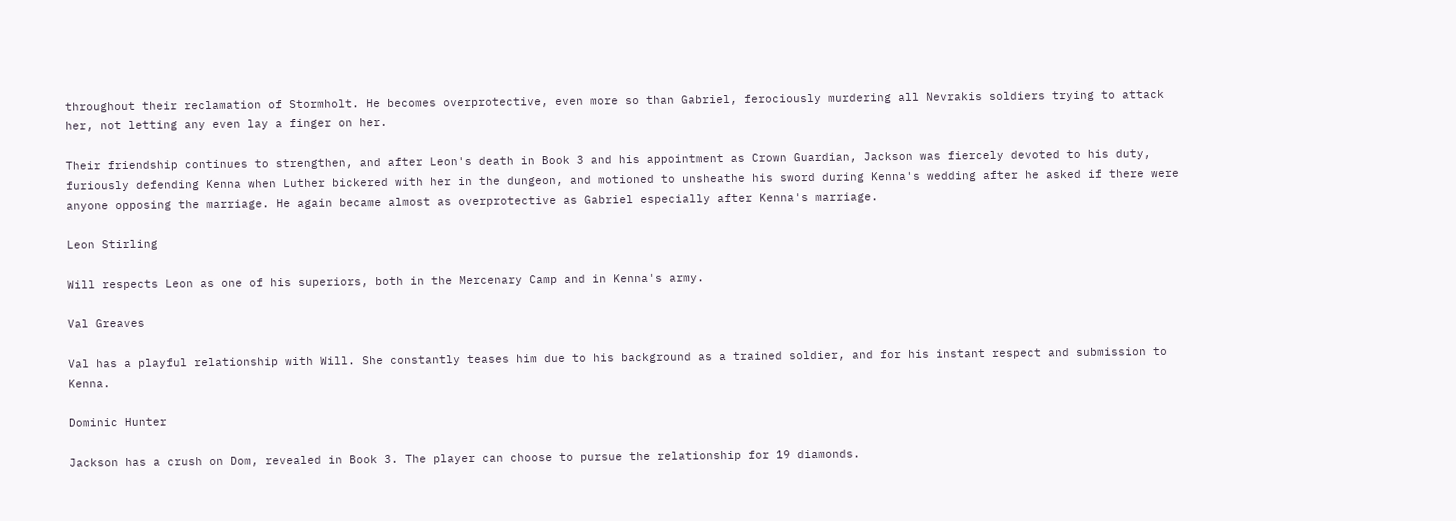throughout their reclamation of Stormholt. He becomes overprotective, even more so than Gabriel, ferociously murdering all Nevrakis soldiers trying to attack her, not letting any even lay a finger on her.

Their friendship continues to strengthen, and after Leon's death in Book 3 and his appointment as Crown Guardian, Jackson was fiercely devoted to his duty, furiously defending Kenna when Luther bickered with her in the dungeon, and motioned to unsheathe his sword during Kenna's wedding after he asked if there were anyone opposing the marriage. He again became almost as overprotective as Gabriel especially after Kenna's marriage.

Leon Stirling

Will respects Leon as one of his superiors, both in the Mercenary Camp and in Kenna's army.

Val Greaves

Val has a playful relationship with Will. She constantly teases him due to his background as a trained soldier, and for his instant respect and submission to Kenna.

Dominic Hunter

Jackson has a crush on Dom, revealed in Book 3. The player can choose to pursue the relationship for 19 diamonds.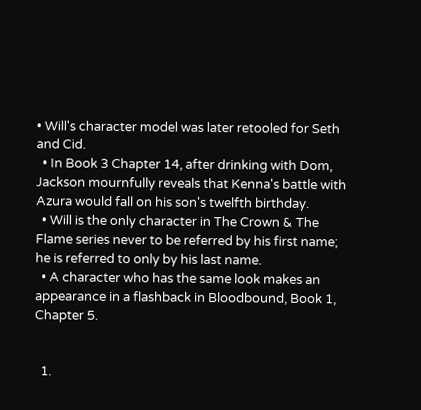• Will's character model was later retooled for Seth and Cid.
  • In Book 3 Chapter 14, after drinking with Dom, Jackson mournfully reveals that Kenna's battle with Azura would fall on his son's twelfth birthday.
  • Will is the only character in The Crown & The Flame series never to be referred by his first name; he is referred to only by his last name.
  • A character who has the same look makes an appearance in a flashback in Bloodbound, Book 1, Chapter 5.


  1.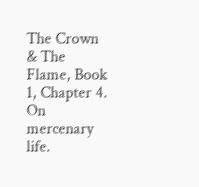The Crown & The Flame, Book 1, Chapter 4. On mercenary life.